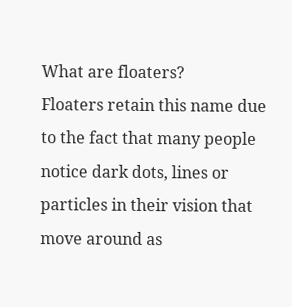What are floaters?
Floaters retain this name due to the fact that many people notice dark dots, lines or particles in their vision that move around as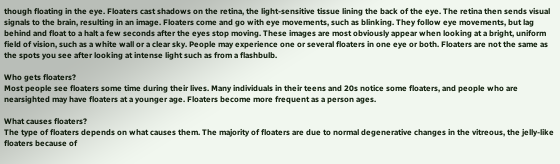though floating in the eye. Floaters cast shadows on the retina, the light-sensitive tissue lining the back of the eye. The retina then sends visual signals to the brain, resulting in an image. Floaters come and go with eye movements, such as blinking. They follow eye movements, but lag behind and float to a halt a few seconds after the eyes stop moving. These images are most obviously appear when looking at a bright, uniform field of vision, such as a white wall or a clear sky. People may experience one or several floaters in one eye or both. Floaters are not the same as the spots you see after looking at intense light such as from a flashbulb.

Who gets floaters?
Most people see floaters some time during their lives. Many individuals in their teens and 20s notice some floaters, and people who are nearsighted may have floaters at a younger age. Floaters become more frequent as a person ages.

What causes floaters?
The type of floaters depends on what causes them. The majority of floaters are due to normal degenerative changes in the vitreous, the jelly-like floaters because of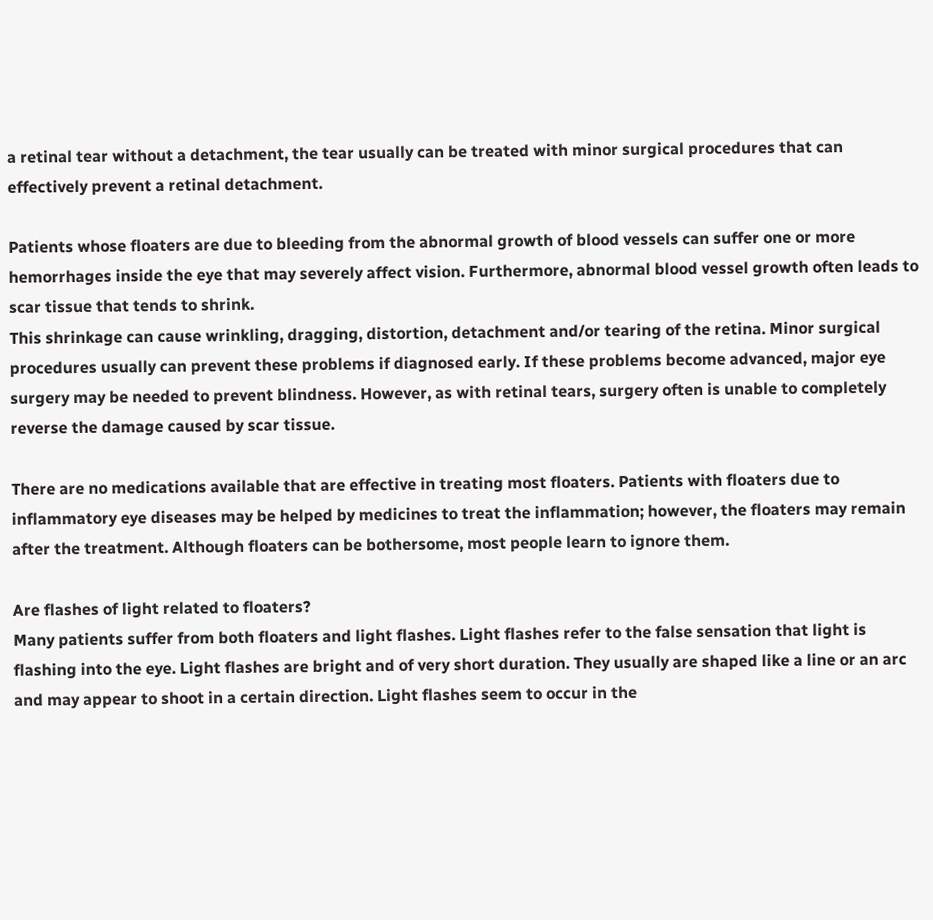a retinal tear without a detachment, the tear usually can be treated with minor surgical procedures that can effectively prevent a retinal detachment.

Patients whose floaters are due to bleeding from the abnormal growth of blood vessels can suffer one or more hemorrhages inside the eye that may severely affect vision. Furthermore, abnormal blood vessel growth often leads to scar tissue that tends to shrink.
This shrinkage can cause wrinkling, dragging, distortion, detachment and/or tearing of the retina. Minor surgical procedures usually can prevent these problems if diagnosed early. If these problems become advanced, major eye surgery may be needed to prevent blindness. However, as with retinal tears, surgery often is unable to completely reverse the damage caused by scar tissue.

There are no medications available that are effective in treating most floaters. Patients with floaters due to inflammatory eye diseases may be helped by medicines to treat the inflammation; however, the floaters may remain after the treatment. Although floaters can be bothersome, most people learn to ignore them.

Are flashes of light related to floaters?
Many patients suffer from both floaters and light flashes. Light flashes refer to the false sensation that light is flashing into the eye. Light flashes are bright and of very short duration. They usually are shaped like a line or an arc and may appear to shoot in a certain direction. Light flashes seem to occur in the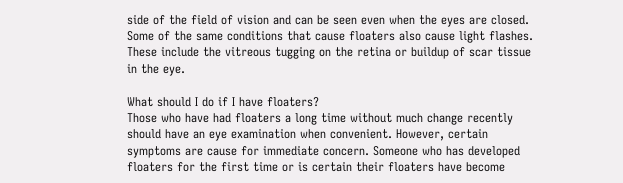side of the field of vision and can be seen even when the eyes are closed. Some of the same conditions that cause floaters also cause light flashes. These include the vitreous tugging on the retina or buildup of scar tissue in the eye.

What should I do if I have floaters?
Those who have had floaters a long time without much change recently should have an eye examination when convenient. However, certain symptoms are cause for immediate concern. Someone who has developed floaters for the first time or is certain their floaters have become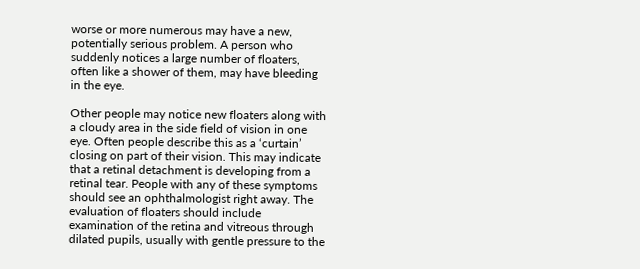worse or more numerous may have a new, potentially serious problem. A person who suddenly notices a large number of floaters, often like a shower of them, may have bleeding in the eye.

Other people may notice new floaters along with a cloudy area in the side field of vision in one eye. Often people describe this as a ‘curtain’ closing on part of their vision. This may indicate that a retinal detachment is developing from a retinal tear. People with any of these symptoms should see an ophthalmologist right away. The evaluation of floaters should include examination of the retina and vitreous through dilated pupils, usually with gentle pressure to the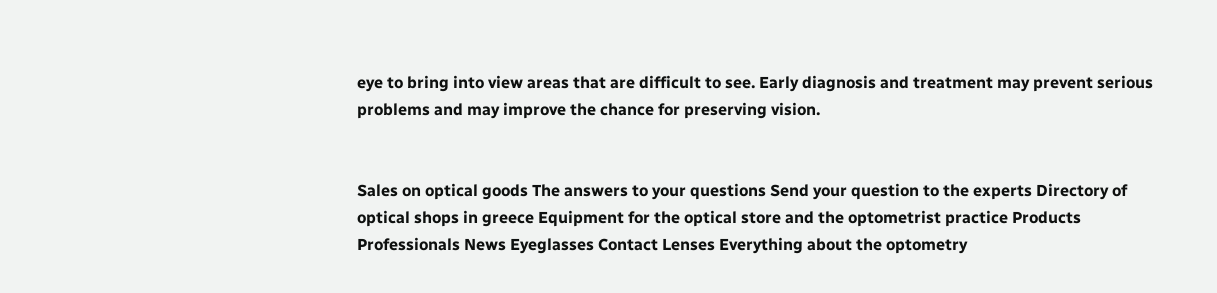eye to bring into view areas that are difficult to see. Early diagnosis and treatment may prevent serious problems and may improve the chance for preserving vision.


Sales on optical goods The answers to your questions Send your question to the experts Directory of optical shops in greece Equipment for the optical store and the optometrist practice Products Professionals News Eyeglasses Contact Lenses Everything about the optometry